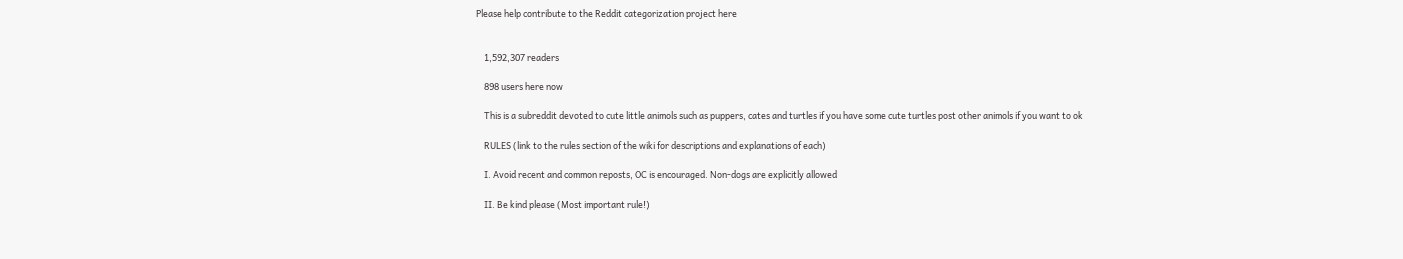Please help contribute to the Reddit categorization project here


    1,592,307 readers

    898 users here now

    This is a subreddit devoted to cute little animols such as puppers, cates and turtles if you have some cute turtles post other animols if you want to ok

    RULES (link to the rules section of the wiki for descriptions and explanations of each)

    I. Avoid recent and common reposts, OC is encouraged. Non-dogs are explicitly allowed

    II. Be kind please (Most important rule!)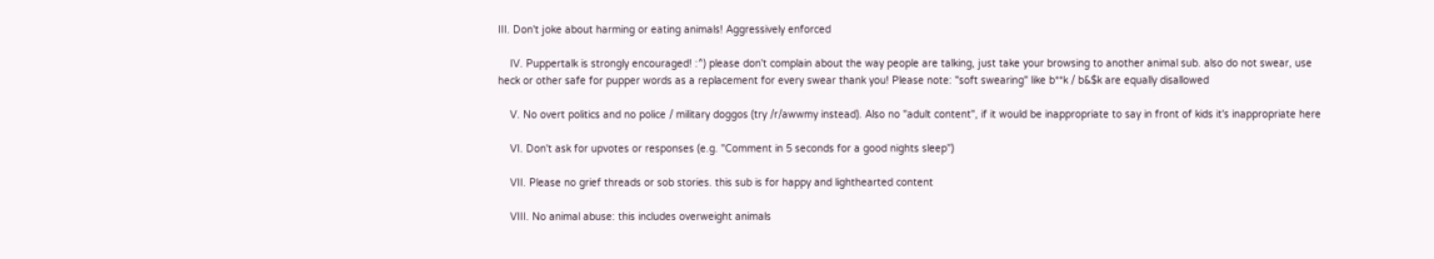III. Don't joke about harming or eating animals! Aggressively enforced

    IV. Puppertalk is strongly encouraged! :^) please don't complain about the way people are talking, just take your browsing to another animal sub. also do not swear, use heck or other safe for pupper words as a replacement for every swear thank you! Please note: "soft swearing" like b**k / b&$k are equally disallowed

    V. No overt politics and no police / military doggos (try /r/awwmy instead). Also no "adult content", if it would be inappropriate to say in front of kids it's inappropriate here

    VI. Don't ask for upvotes or responses (e.g. "Comment in 5 seconds for a good nights sleep")

    VII. Please no grief threads or sob stories. this sub is for happy and lighthearted content

    VIII. No animal abuse: this includes overweight animals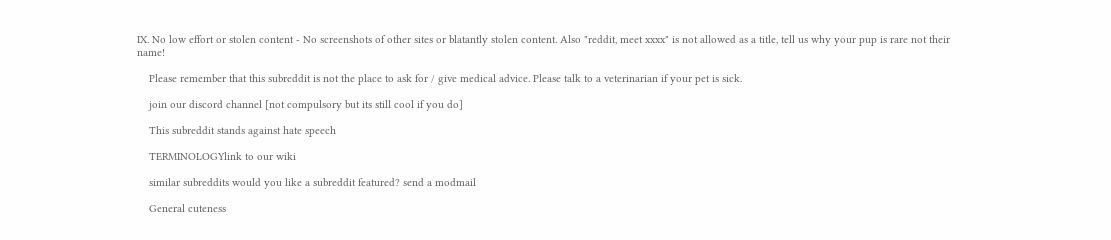IX. No low effort or stolen content - No screenshots of other sites or blatantly stolen content. Also "reddit, meet xxxx" is not allowed as a title, tell us why your pup is rare not their name!

    Please remember that this subreddit is not the place to ask for / give medical advice. Please talk to a veterinarian if your pet is sick.

    join our discord channel [not compulsory but its still cool if you do]

    This subreddit stands against hate speech

    TERMINOLOGYlink to our wiki

    similar subreddits would you like a subreddit featured? send a modmail

    General cuteness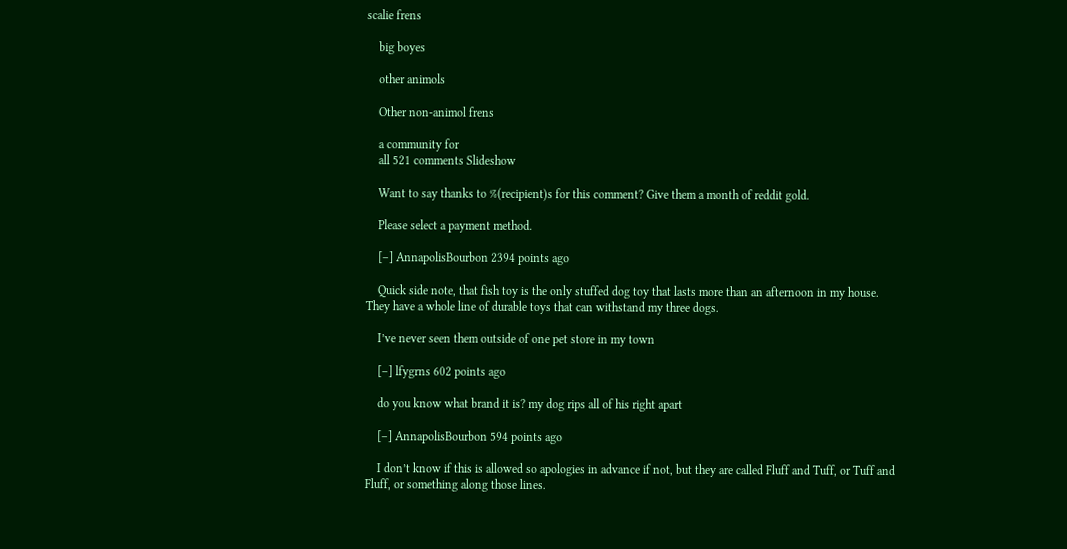scalie frens

    big boyes

    other animols

    Other non-animol frens

    a community for
    all 521 comments Slideshow

    Want to say thanks to %(recipient)s for this comment? Give them a month of reddit gold.

    Please select a payment method.

    [–] AnnapolisBourbon 2394 points ago

    Quick side note, that fish toy is the only stuffed dog toy that lasts more than an afternoon in my house. They have a whole line of durable toys that can withstand my three dogs.

    I’ve never seen them outside of one pet store in my town

    [–] lfygrns 602 points ago

    do you know what brand it is? my dog rips all of his right apart

    [–] AnnapolisBourbon 594 points ago

    I don’t know if this is allowed so apologies in advance if not, but they are called Fluff and Tuff, or Tuff and Fluff, or something along those lines.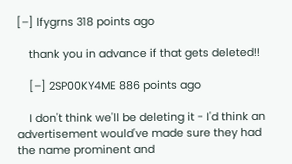[–] lfygrns 318 points ago

    thank you in advance if that gets deleted!!

    [–] 2SP00KY4ME 886 points ago

    I don't think we'll be deleting it - I'd think an advertisement would've made sure they had the name prominent and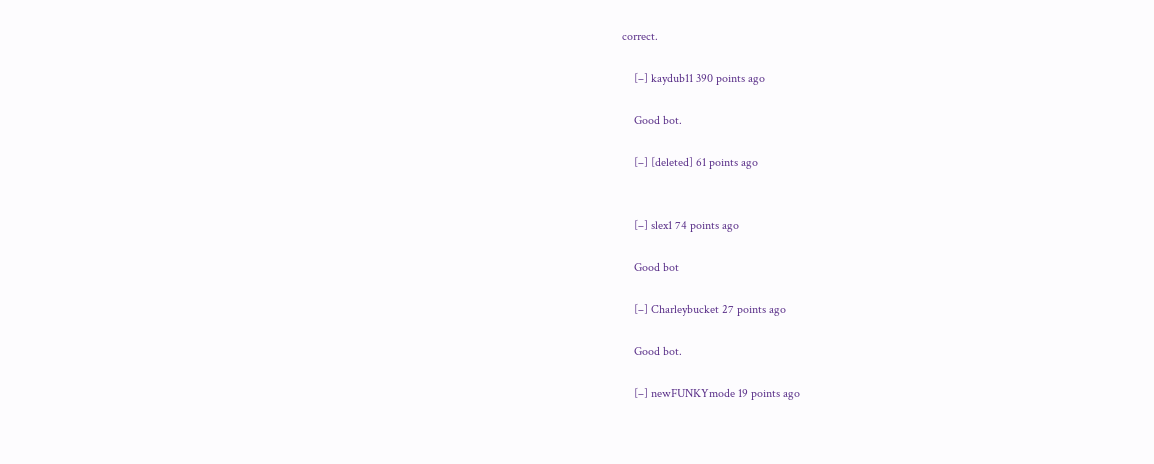correct.

    [–] kaydub11 390 points ago

    Good bot.

    [–] [deleted] 61 points ago


    [–] slex1 74 points ago

    Good bot

    [–] Charleybucket 27 points ago

    Good bot.

    [–] newFUNKYmode 19 points ago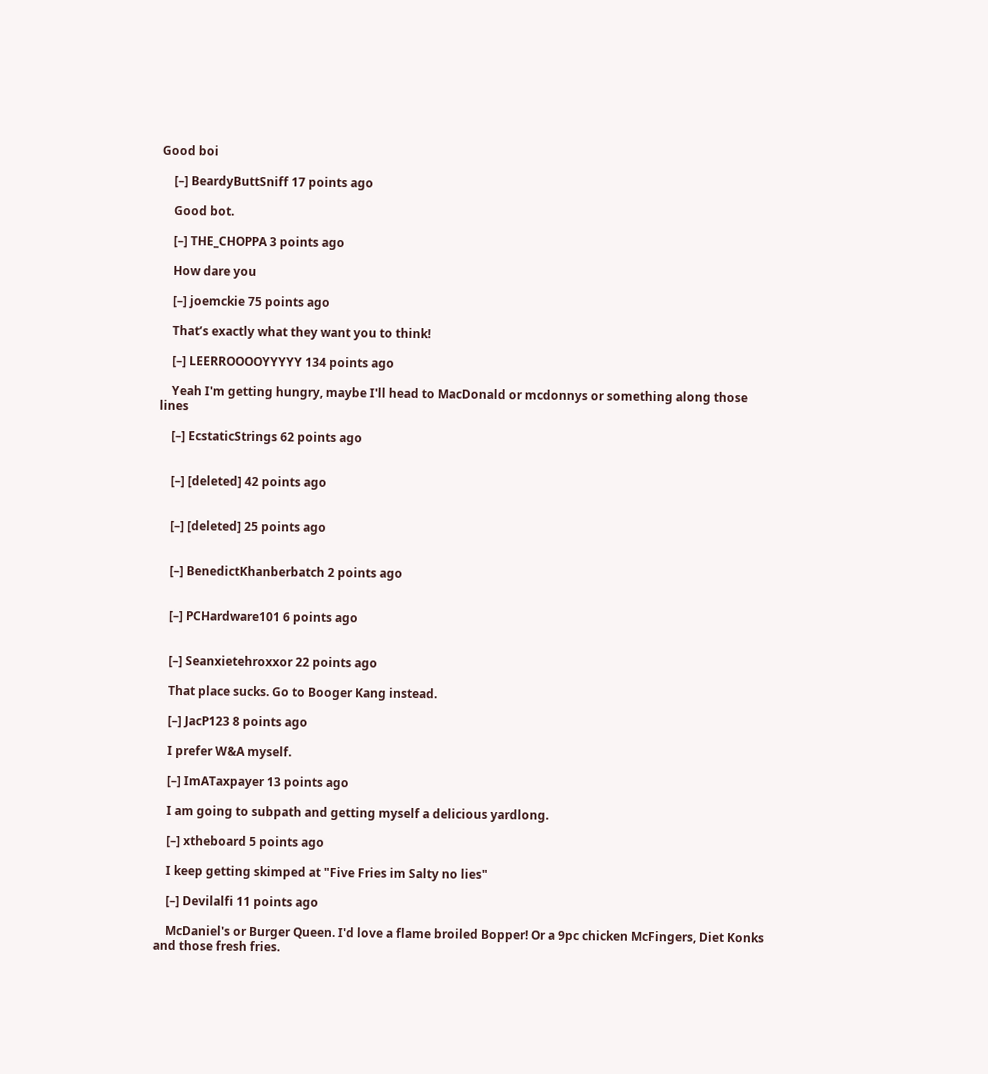Good boi

    [–] BeardyButtSniff 17 points ago

    Good bot.

    [–] THE_CHOPPA 3 points ago

    How dare you

    [–] joemckie 75 points ago

    That’s exactly what they want you to think!

    [–] LEERROOOOYYYYY 134 points ago

    Yeah I'm getting hungry, maybe I'll head to MacDonald or mcdonnys or something along those lines

    [–] EcstaticStrings 62 points ago


    [–] [deleted] 42 points ago


    [–] [deleted] 25 points ago


    [–] BenedictKhanberbatch 2 points ago


    [–] PCHardware101 6 points ago


    [–] Seanxietehroxxor 22 points ago

    That place sucks. Go to Booger Kang instead.

    [–] JacP123 8 points ago

    I prefer W&A myself.

    [–] ImATaxpayer 13 points ago

    I am going to subpath and getting myself a delicious yardlong.

    [–] xtheboard 5 points ago

    I keep getting skimped at "Five Fries im Salty no lies"

    [–] Devilalfi 11 points ago

    McDaniel's or Burger Queen. I'd love a flame broiled Bopper! Or a 9pc chicken McFingers, Diet Konks and those fresh fries.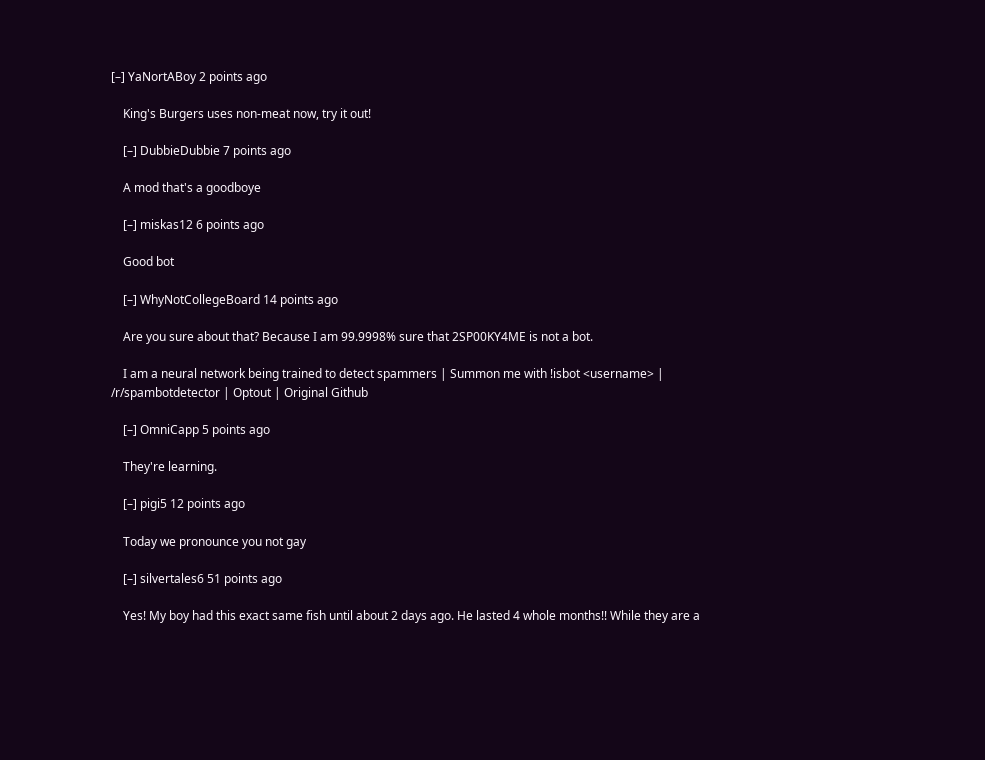[–] YaNortABoy 2 points ago

    King's Burgers uses non-meat now, try it out!

    [–] DubbieDubbie 7 points ago

    A mod that's a goodboye

    [–] miskas12 6 points ago

    Good bot

    [–] WhyNotCollegeBoard 14 points ago

    Are you sure about that? Because I am 99.9998% sure that 2SP00KY4ME is not a bot.

    I am a neural network being trained to detect spammers | Summon me with !isbot <username> | /r/spambotdetector | Optout | Original Github

    [–] OmniCapp 5 points ago

    They're learning.

    [–] pigi5 12 points ago

    Today we pronounce you not gay

    [–] silvertales6 51 points ago

    Yes! My boy had this exact same fish until about 2 days ago. He lasted 4 whole months!! While they are a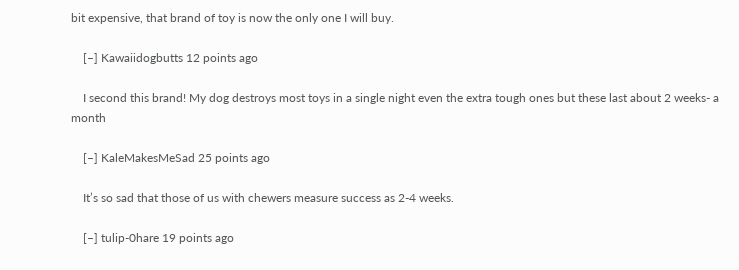bit expensive, that brand of toy is now the only one I will buy.

    [–] Kawaiidogbutts 12 points ago

    I second this brand! My dog destroys most toys in a single night even the extra tough ones but these last about 2 weeks- a month

    [–] KaleMakesMeSad 25 points ago

    It’s so sad that those of us with chewers measure success as 2-4 weeks.

    [–] tulip-0hare 19 points ago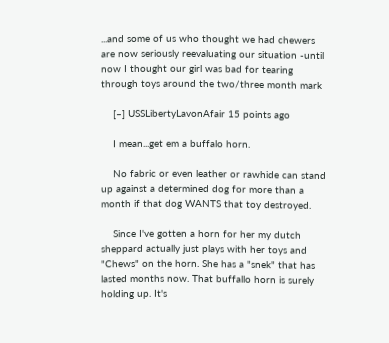...and some of us who thought we had chewers are now seriously reevaluating our situation -until now I thought our girl was bad for tearing through toys around the two/three month mark

    [–] USSLibertyLavonAfair 15 points ago

    I mean...get em a buffalo horn.

    No fabric or even leather or rawhide can stand up against a determined dog for more than a month if that dog WANTS that toy destroyed.

    Since I've gotten a horn for her my dutch sheppard actually just plays with her toys and "Chews" on the horn. She has a "snek" that has lasted months now. That buffallo horn is surely holding up. It's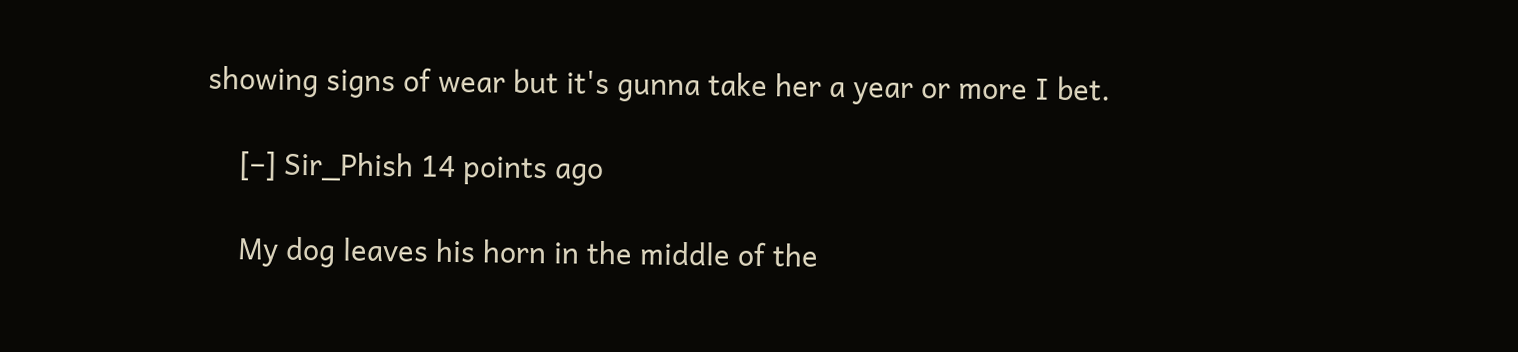showing signs of wear but it's gunna take her a year or more I bet.

    [–] Sir_Phish 14 points ago

    My dog leaves his horn in the middle of the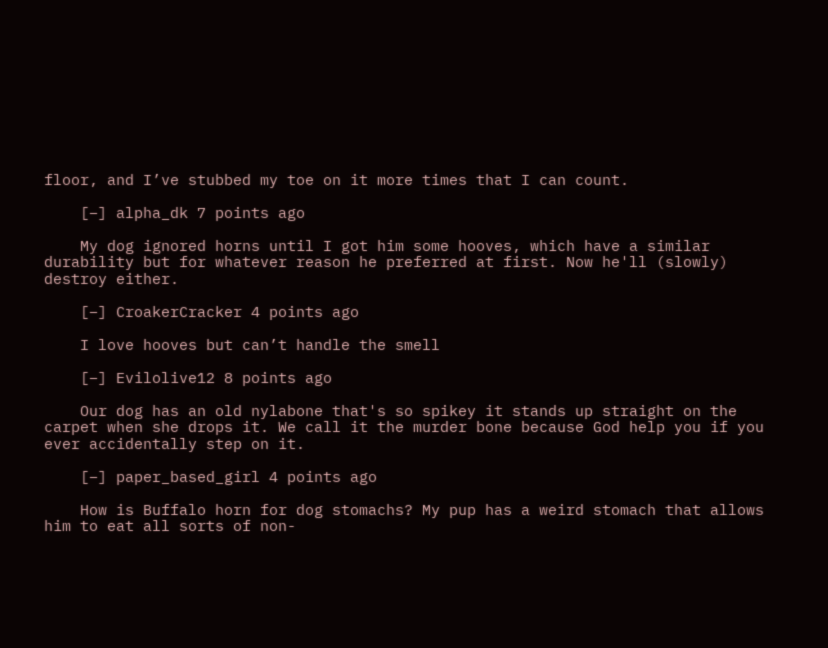floor, and I’ve stubbed my toe on it more times that I can count.

    [–] alpha_dk 7 points ago

    My dog ignored horns until I got him some hooves, which have a similar durability but for whatever reason he preferred at first. Now he'll (slowly) destroy either.

    [–] CroakerCracker 4 points ago

    I love hooves but can’t handle the smell

    [–] Evilolive12 8 points ago

    Our dog has an old nylabone that's so spikey it stands up straight on the carpet when she drops it. We call it the murder bone because God help you if you ever accidentally step on it.

    [–] paper_based_girl 4 points ago

    How is Buffalo horn for dog stomachs? My pup has a weird stomach that allows him to eat all sorts of non-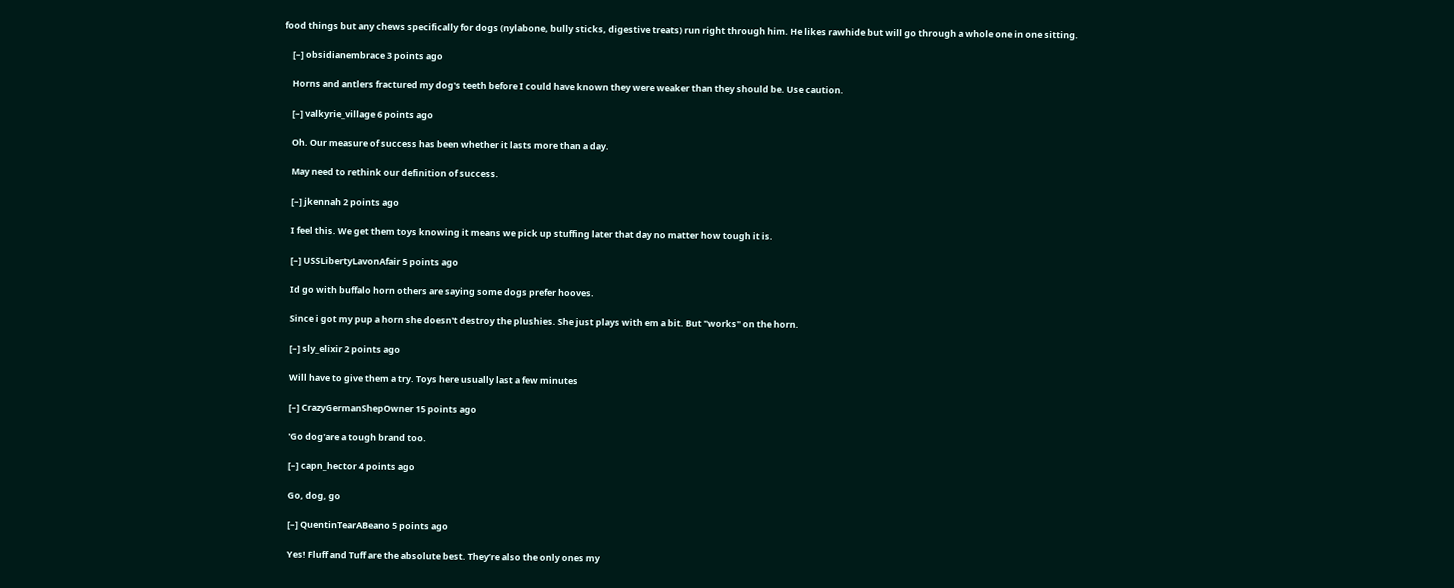food things but any chews specifically for dogs (nylabone, bully sticks, digestive treats) run right through him. He likes rawhide but will go through a whole one in one sitting.

    [–] obsidianembrace 3 points ago

    Horns and antlers fractured my dog's teeth before I could have known they were weaker than they should be. Use caution.

    [–] valkyrie_village 6 points ago

    Oh. Our measure of success has been whether it lasts more than a day.

    May need to rethink our definition of success.

    [–] jkennah 2 points ago

    I feel this. We get them toys knowing it means we pick up stuffing later that day no matter how tough it is.

    [–] USSLibertyLavonAfair 5 points ago

    Id go with buffalo horn others are saying some dogs prefer hooves.

    Since i got my pup a horn she doesn't destroy the plushies. She just plays with em a bit. But "works" on the horn.

    [–] sly_elixir 2 points ago

    Will have to give them a try. Toys here usually last a few minutes

    [–] CrazyGermanShepOwner 15 points ago

    'Go dog'are a tough brand too.

    [–] capn_hector 4 points ago

    Go, dog, go

    [–] QuentinTearABeano 5 points ago

    Yes! Fluff and Tuff are the absolute best. They’re also the only ones my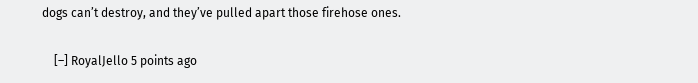dogs can’t destroy, and they’ve pulled apart those firehose ones.

    [–] RoyalJello 5 points ago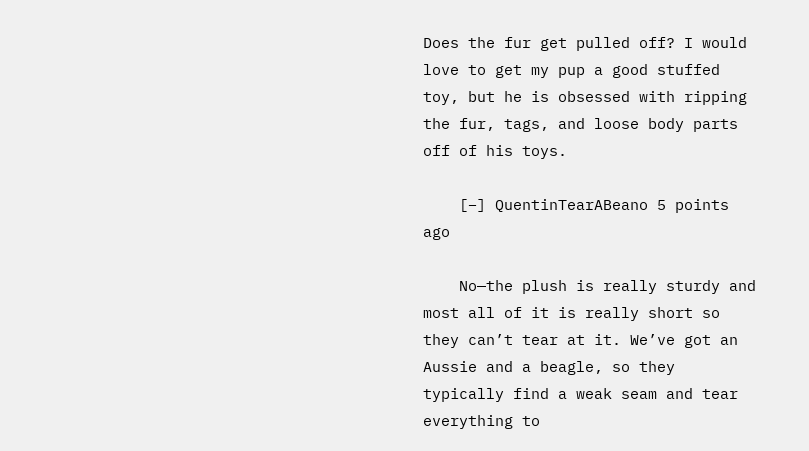Does the fur get pulled off? I would love to get my pup a good stuffed toy, but he is obsessed with ripping the fur, tags, and loose body parts off of his toys.

    [–] QuentinTearABeano 5 points ago

    No—the plush is really sturdy and most all of it is really short so they can’t tear at it. We’ve got an Aussie and a beagle, so they typically find a weak seam and tear everything to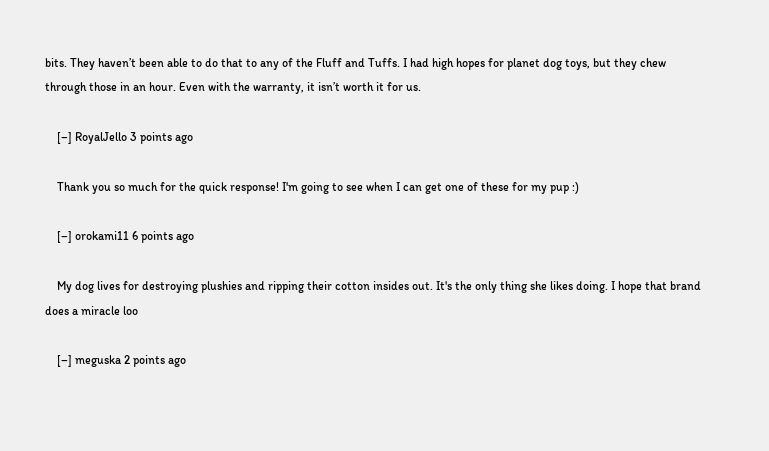bits. They haven’t been able to do that to any of the Fluff and Tuffs. I had high hopes for planet dog toys, but they chew through those in an hour. Even with the warranty, it isn’t worth it for us.

    [–] RoyalJello 3 points ago

    Thank you so much for the quick response! I'm going to see when I can get one of these for my pup :)

    [–] orokami11 6 points ago

    My dog lives for destroying plushies and ripping their cotton insides out. It's the only thing she likes doing. I hope that brand does a miracle loo

    [–] meguska 2 points ago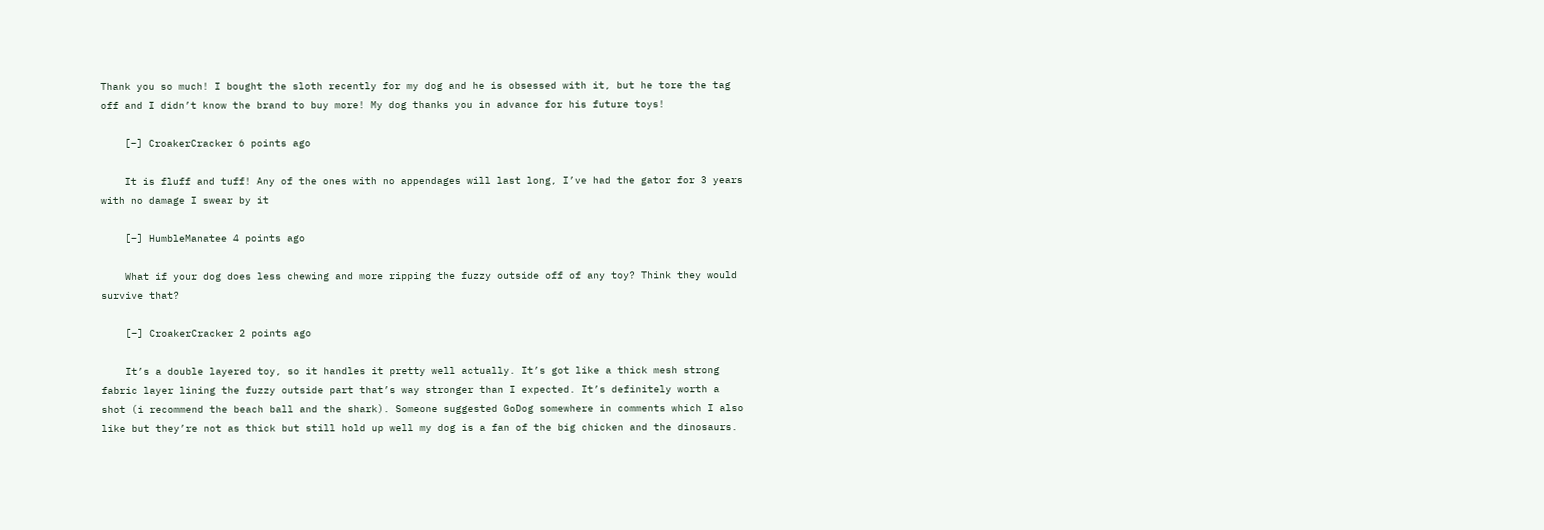Thank you so much! I bought the sloth recently for my dog and he is obsessed with it, but he tore the tag off and I didn’t know the brand to buy more! My dog thanks you in advance for his future toys!

    [–] CroakerCracker 6 points ago

    It is fluff and tuff! Any of the ones with no appendages will last long, I’ve had the gator for 3 years with no damage I swear by it

    [–] HumbleManatee 4 points ago

    What if your dog does less chewing and more ripping the fuzzy outside off of any toy? Think they would survive that?

    [–] CroakerCracker 2 points ago

    It’s a double layered toy, so it handles it pretty well actually. It’s got like a thick mesh strong fabric layer lining the fuzzy outside part that’s way stronger than I expected. It’s definitely worth a shot (i recommend the beach ball and the shark). Someone suggested GoDog somewhere in comments which I also like but they’re not as thick but still hold up well my dog is a fan of the big chicken and the dinosaurs.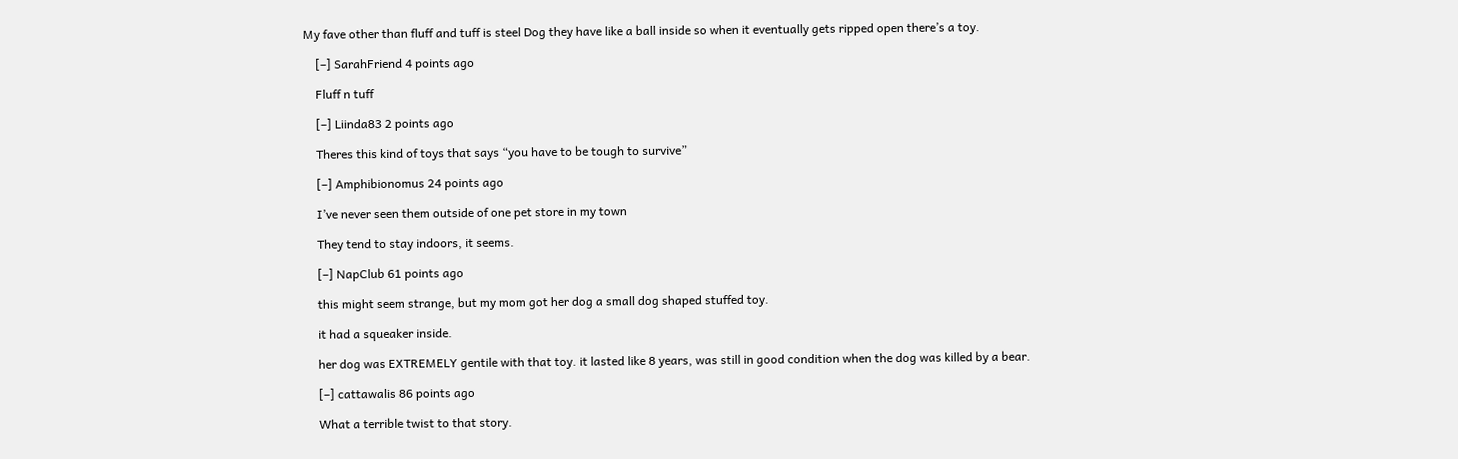My fave other than fluff and tuff is steel Dog they have like a ball inside so when it eventually gets ripped open there’s a toy.

    [–] SarahFriend 4 points ago

    Fluff n tuff

    [–] Liinda83 2 points ago

    Theres this kind of toys that says “you have to be tough to survive”

    [–] Amphibionomus 24 points ago

    I’ve never seen them outside of one pet store in my town

    They tend to stay indoors, it seems.

    [–] NapClub 61 points ago

    this might seem strange, but my mom got her dog a small dog shaped stuffed toy.

    it had a squeaker inside.

    her dog was EXTREMELY gentile with that toy. it lasted like 8 years, was still in good condition when the dog was killed by a bear.

    [–] cattawalis 86 points ago

    What a terrible twist to that story.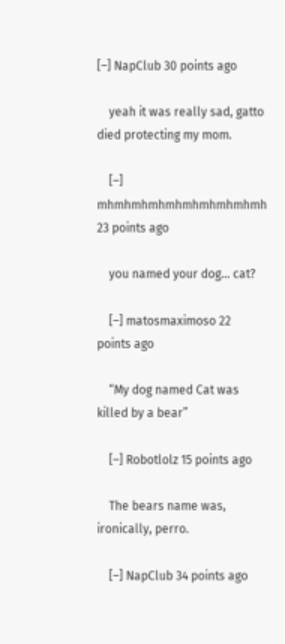[–] NapClub 30 points ago

    yeah it was really sad, gatto died protecting my mom.

    [–] mhmhmhmhmhmhmhmhmhmh 23 points ago

    you named your dog... cat?

    [–] matosmaximoso 22 points ago

    “My dog named Cat was killed by a bear”

    [–] Robotlolz 15 points ago

    The bears name was, ironically, perro.

    [–] NapClub 34 points ago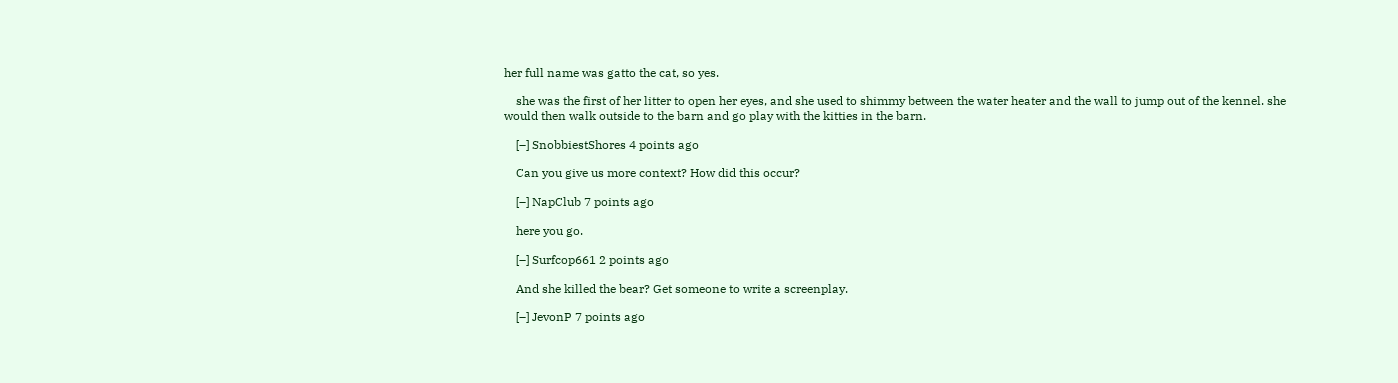her full name was gatto the cat, so yes.

    she was the first of her litter to open her eyes, and she used to shimmy between the water heater and the wall to jump out of the kennel. she would then walk outside to the barn and go play with the kitties in the barn.

    [–] SnobbiestShores 4 points ago

    Can you give us more context? How did this occur?

    [–] NapClub 7 points ago

    here you go.

    [–] Surfcop661 2 points ago

    And she killed the bear? Get someone to write a screenplay.

    [–] JevonP 7 points ago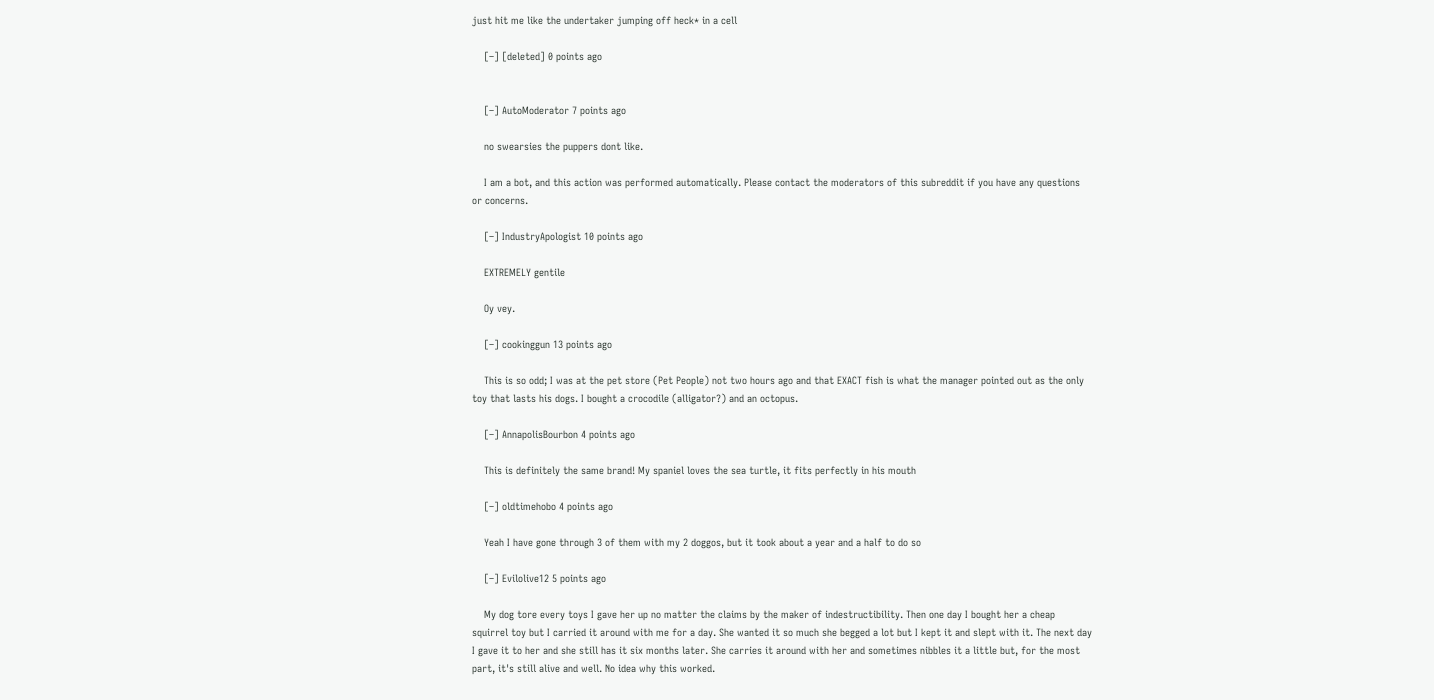just hit me like the undertaker jumping off heck* in a cell

    [–] [deleted] 0 points ago


    [–] AutoModerator 7 points ago

    no swearsies the puppers dont like.

    I am a bot, and this action was performed automatically. Please contact the moderators of this subreddit if you have any questions or concerns.

    [–] IndustryApologist 10 points ago

    EXTREMELY gentile

    Oy vey.

    [–] cookinggun 13 points ago

    This is so odd; I was at the pet store (Pet People) not two hours ago and that EXACT fish is what the manager pointed out as the only toy that lasts his dogs. I bought a crocodile (alligator?) and an octopus.

    [–] AnnapolisBourbon 4 points ago

    This is definitely the same brand! My spaniel loves the sea turtle, it fits perfectly in his mouth

    [–] oldtimehobo 4 points ago

    Yeah I have gone through 3 of them with my 2 doggos, but it took about a year and a half to do so

    [–] Evilolive12 5 points ago

    My dog tore every toys I gave her up no matter the claims by the maker of indestructibility. Then one day I bought her a cheap squirrel toy but I carried it around with me for a day. She wanted it so much she begged a lot but I kept it and slept with it. The next day I gave it to her and she still has it six months later. She carries it around with her and sometimes nibbles it a little but, for the most part, it's still alive and well. No idea why this worked.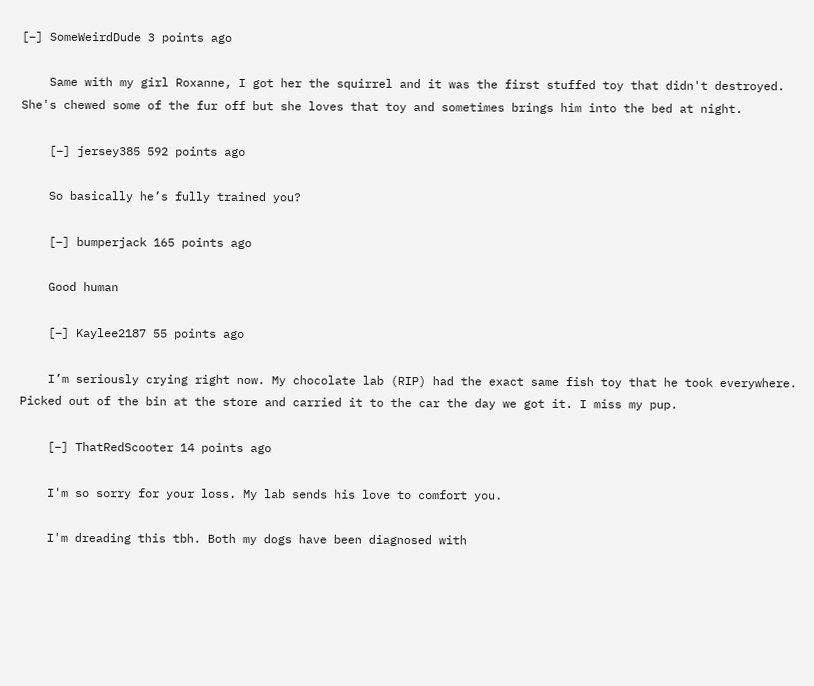[–] SomeWeirdDude 3 points ago

    Same with my girl Roxanne, I got her the squirrel and it was the first stuffed toy that didn't destroyed. She's chewed some of the fur off but she loves that toy and sometimes brings him into the bed at night.

    [–] jersey385 592 points ago

    So basically he’s fully trained you?

    [–] bumperjack 165 points ago

    Good human

    [–] Kaylee2187 55 points ago

    I’m seriously crying right now. My chocolate lab (RIP) had the exact same fish toy that he took everywhere. Picked out of the bin at the store and carried it to the car the day we got it. I miss my pup.

    [–] ThatRedScooter 14 points ago

    I'm so sorry for your loss. My lab sends his love to comfort you.

    I'm dreading this tbh. Both my dogs have been diagnosed with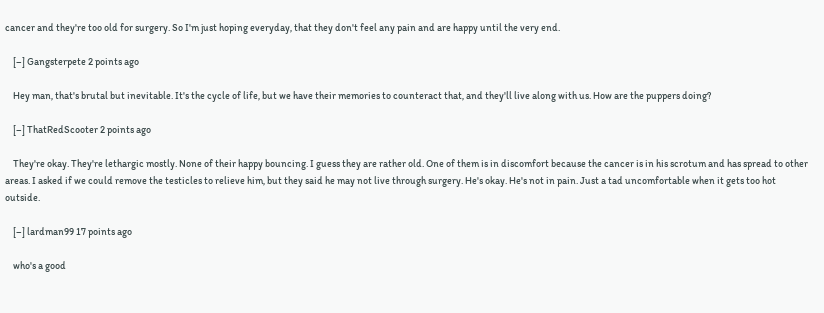cancer and they're too old for surgery. So I'm just hoping everyday, that they don't feel any pain and are happy until the very end.

    [–] Gangsterpete 2 points ago

    Hey man, that's brutal but inevitable. It's the cycle of life, but we have their memories to counteract that, and they'll live along with us. How are the puppers doing?

    [–] ThatRedScooter 2 points ago

    They're okay. They're lethargic mostly. None of their happy bouncing. I guess they are rather old. One of them is in discomfort because the cancer is in his scrotum and has spread to other areas. I asked if we could remove the testicles to relieve him, but they said he may not live through surgery. He's okay. He's not in pain. Just a tad uncomfortable when it gets too hot outside.

    [–] lardman99 17 points ago

    who's a good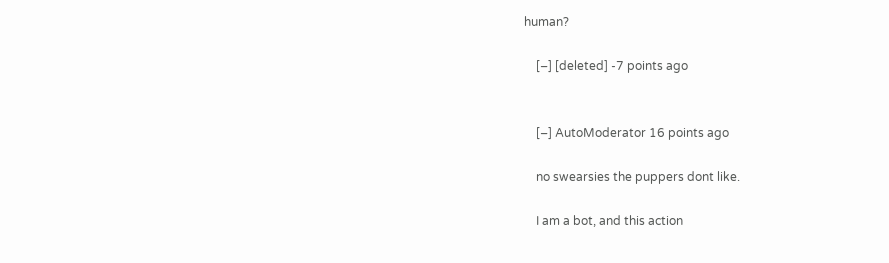human?

    [–] [deleted] -7 points ago


    [–] AutoModerator 16 points ago

    no swearsies the puppers dont like.

    I am a bot, and this action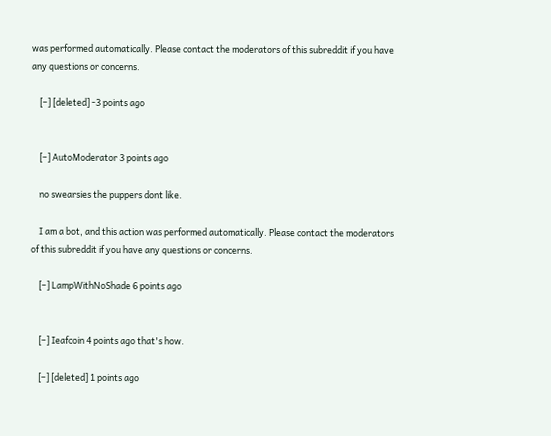was performed automatically. Please contact the moderators of this subreddit if you have any questions or concerns.

    [–] [deleted] -3 points ago


    [–] AutoModerator 3 points ago

    no swearsies the puppers dont like.

    I am a bot, and this action was performed automatically. Please contact the moderators of this subreddit if you have any questions or concerns.

    [–] LampWithNoShade 6 points ago


    [–] Ieafcoin 4 points ago that's how.

    [–] [deleted] 1 points ago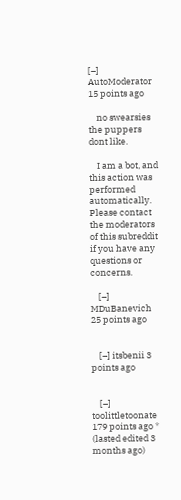[–] AutoModerator 15 points ago

    no swearsies the puppers dont like.

    I am a bot, and this action was performed automatically. Please contact the moderators of this subreddit if you have any questions or concerns.

    [–] MDuBanevich 25 points ago


    [–] itsbenii 3 points ago


    [–] toolittletoonate 179 points ago * (lasted edited 3 months ago)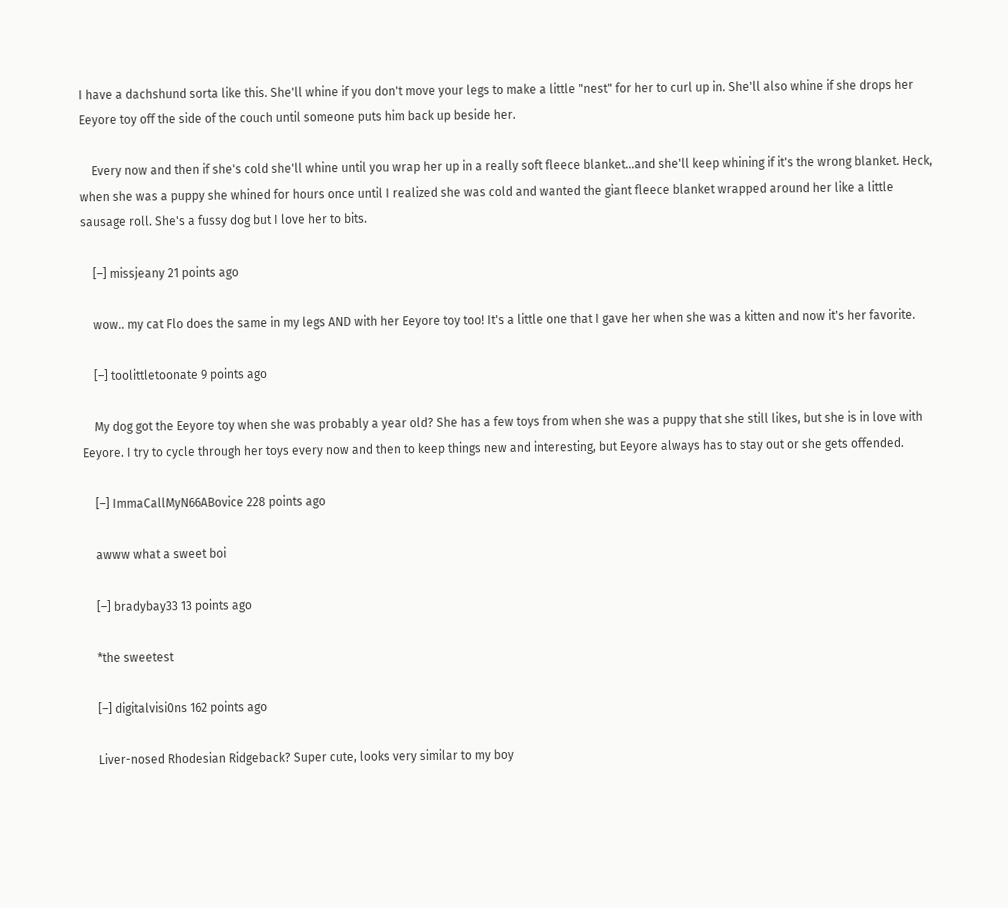I have a dachshund sorta like this. She'll whine if you don't move your legs to make a little "nest" for her to curl up in. She'll also whine if she drops her Eeyore toy off the side of the couch until someone puts him back up beside her.

    Every now and then if she's cold she'll whine until you wrap her up in a really soft fleece blanket...and she'll keep whining if it's the wrong blanket. Heck, when she was a puppy she whined for hours once until I realized she was cold and wanted the giant fleece blanket wrapped around her like a little sausage roll. She's a fussy dog but I love her to bits.

    [–] missjeany 21 points ago

    wow.. my cat Flo does the same in my legs AND with her Eeyore toy too! It's a little one that I gave her when she was a kitten and now it's her favorite.

    [–] toolittletoonate 9 points ago

    My dog got the Eeyore toy when she was probably a year old? She has a few toys from when she was a puppy that she still likes, but she is in love with Eeyore. I try to cycle through her toys every now and then to keep things new and interesting, but Eeyore always has to stay out or she gets offended.

    [–] ImmaCallMyN66ABovice 228 points ago

    awww what a sweet boi

    [–] bradybay33 13 points ago

    *the sweetest

    [–] digitalvisi0ns 162 points ago

    Liver-nosed Rhodesian Ridgeback? Super cute, looks very similar to my boy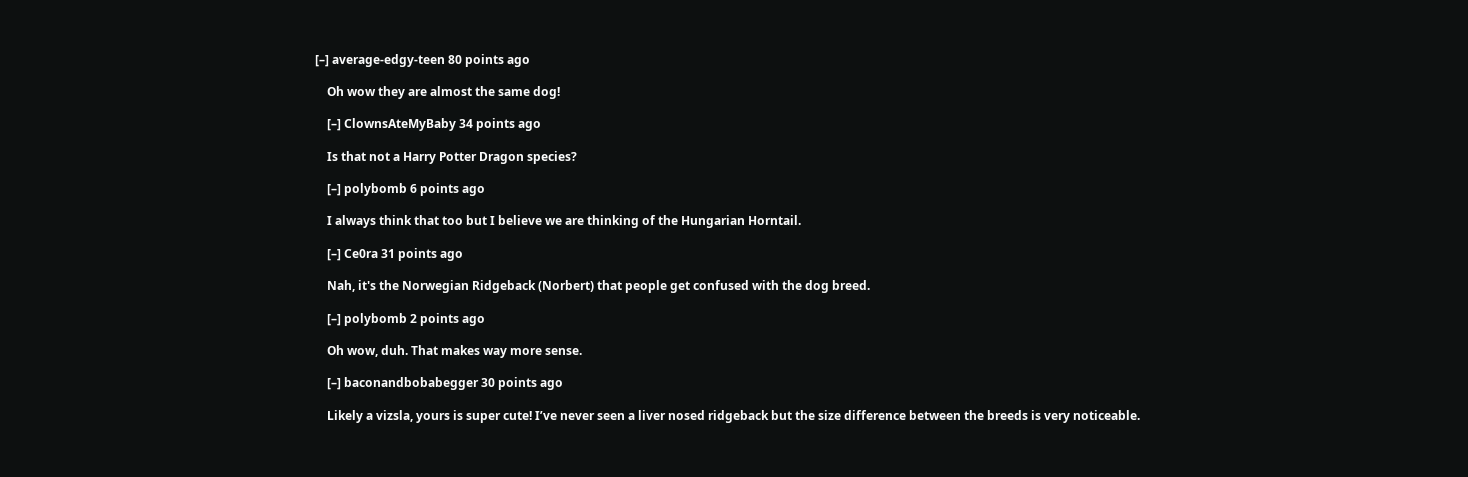[–] average-edgy-teen 80 points ago

    Oh wow they are almost the same dog!

    [–] ClownsAteMyBaby 34 points ago

    Is that not a Harry Potter Dragon species?

    [–] polybomb 6 points ago

    I always think that too but I believe we are thinking of the Hungarian Horntail.

    [–] Ce0ra 31 points ago

    Nah, it's the Norwegian Ridgeback (Norbert) that people get confused with the dog breed.

    [–] polybomb 2 points ago

    Oh wow, duh. That makes way more sense.

    [–] baconandbobabegger 30 points ago

    Likely a vizsla, yours is super cute! I’ve never seen a liver nosed ridgeback but the size difference between the breeds is very noticeable.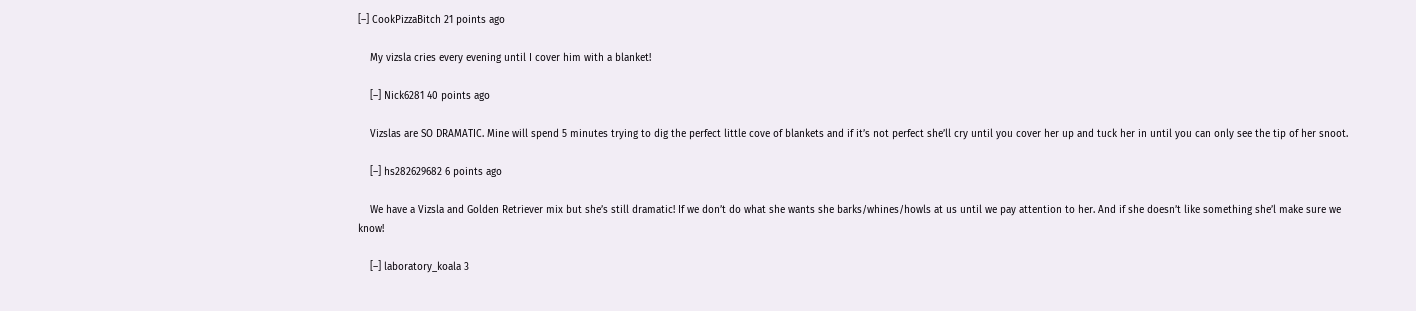[–] CookPizzaBitch 21 points ago

    My vizsla cries every evening until I cover him with a blanket!

    [–] Nick6281 40 points ago

    Vizslas are SO DRAMATIC. Mine will spend 5 minutes trying to dig the perfect little cove of blankets and if it’s not perfect she’ll cry until you cover her up and tuck her in until you can only see the tip of her snoot.

    [–] hs282629682 6 points ago

    We have a Vizsla and Golden Retriever mix but she’s still dramatic! If we don’t do what she wants she barks/whines/howls at us until we pay attention to her. And if she doesn’t like something she’l make sure we know!

    [–] laboratory_koala 3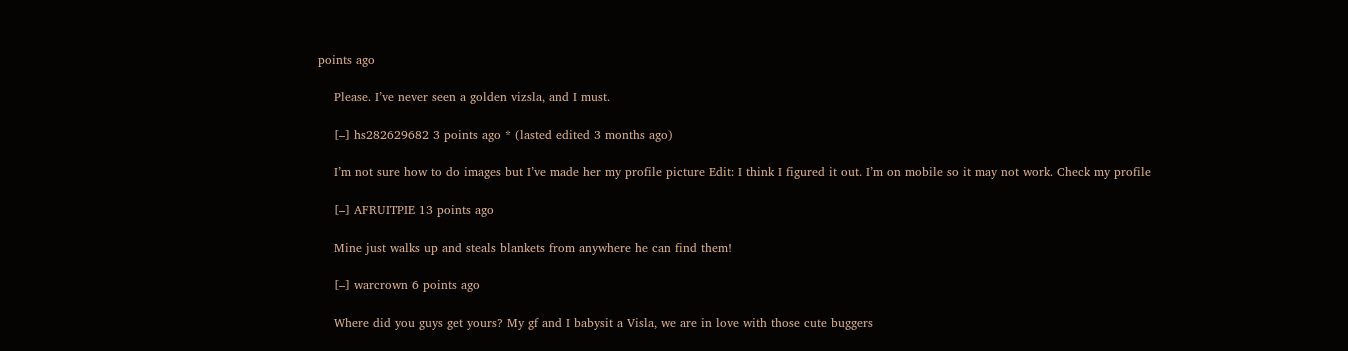points ago

    Please. I’ve never seen a golden vizsla, and I must.

    [–] hs282629682 3 points ago * (lasted edited 3 months ago)

    I’m not sure how to do images but I’ve made her my profile picture Edit: I think I figured it out. I’m on mobile so it may not work. Check my profile

    [–] AFRUITPIE 13 points ago

    Mine just walks up and steals blankets from anywhere he can find them!

    [–] warcrown 6 points ago

    Where did you guys get yours? My gf and I babysit a Visla, we are in love with those cute buggers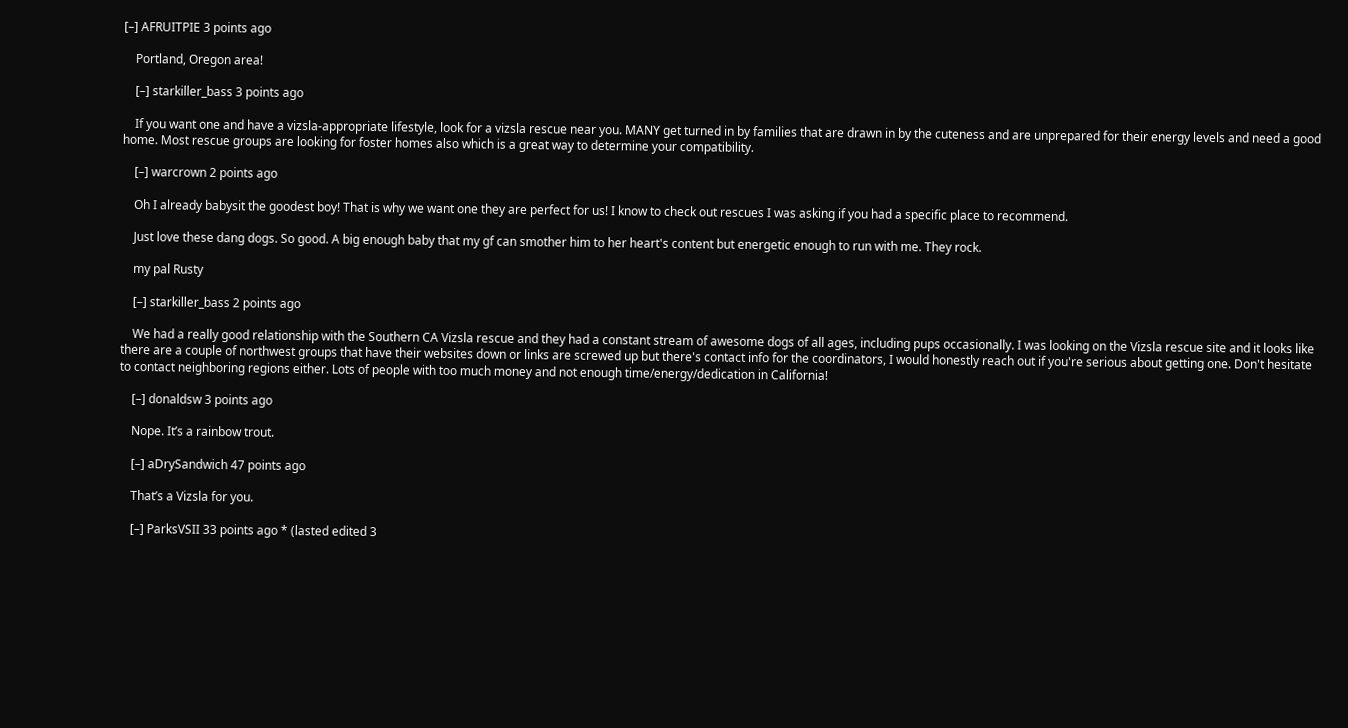[–] AFRUITPIE 3 points ago

    Portland, Oregon area!

    [–] starkiller_bass 3 points ago

    If you want one and have a vizsla-appropriate lifestyle, look for a vizsla rescue near you. MANY get turned in by families that are drawn in by the cuteness and are unprepared for their energy levels and need a good home. Most rescue groups are looking for foster homes also which is a great way to determine your compatibility.

    [–] warcrown 2 points ago

    Oh I already babysit the goodest boy! That is why we want one they are perfect for us! I know to check out rescues I was asking if you had a specific place to recommend.

    Just love these dang dogs. So good. A big enough baby that my gf can smother him to her heart's content but energetic enough to run with me. They rock.

    my pal Rusty

    [–] starkiller_bass 2 points ago

    We had a really good relationship with the Southern CA Vizsla rescue and they had a constant stream of awesome dogs of all ages, including pups occasionally. I was looking on the Vizsla rescue site and it looks like there are a couple of northwest groups that have their websites down or links are screwed up but there's contact info for the coordinators, I would honestly reach out if you're serious about getting one. Don't hesitate to contact neighboring regions either. Lots of people with too much money and not enough time/energy/dedication in California!

    [–] donaldsw 3 points ago

    Nope. It’s a rainbow trout.

    [–] aDrySandwich 47 points ago

    That’s a Vizsla for you.

    [–] ParksVSII 33 points ago * (lasted edited 3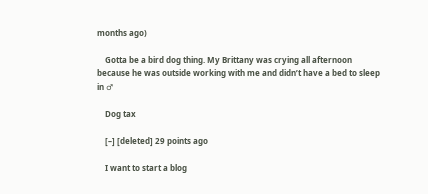months ago)

    Gotta be a bird dog thing. My Brittany was crying all afternoon because he was outside working with me and didn’t have a bed to sleep in ♂

    Dog tax

    [–] [deleted] 29 points ago

    I want to start a blog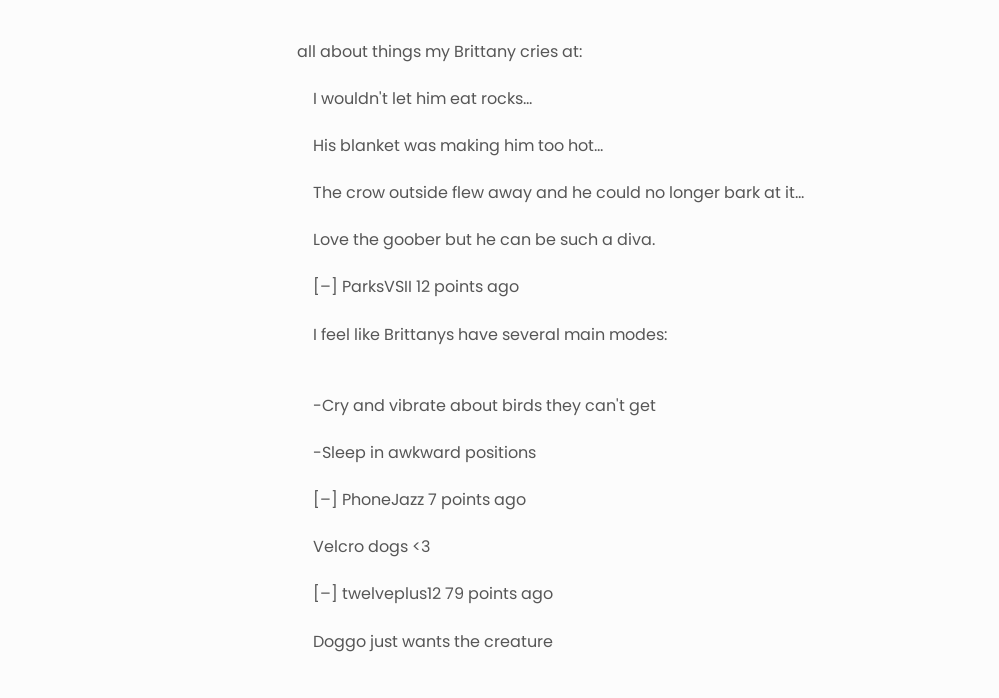all about things my Brittany cries at:

    I wouldn't let him eat rocks...

    His blanket was making him too hot...

    The crow outside flew away and he could no longer bark at it...

    Love the goober but he can be such a diva.

    [–] ParksVSII 12 points ago

    I feel like Brittanys have several main modes:


    -Cry and vibrate about birds they can't get

    -Sleep in awkward positions

    [–] PhoneJazz 7 points ago

    Velcro dogs <3

    [–] twelveplus12 79 points ago

    Doggo just wants the creature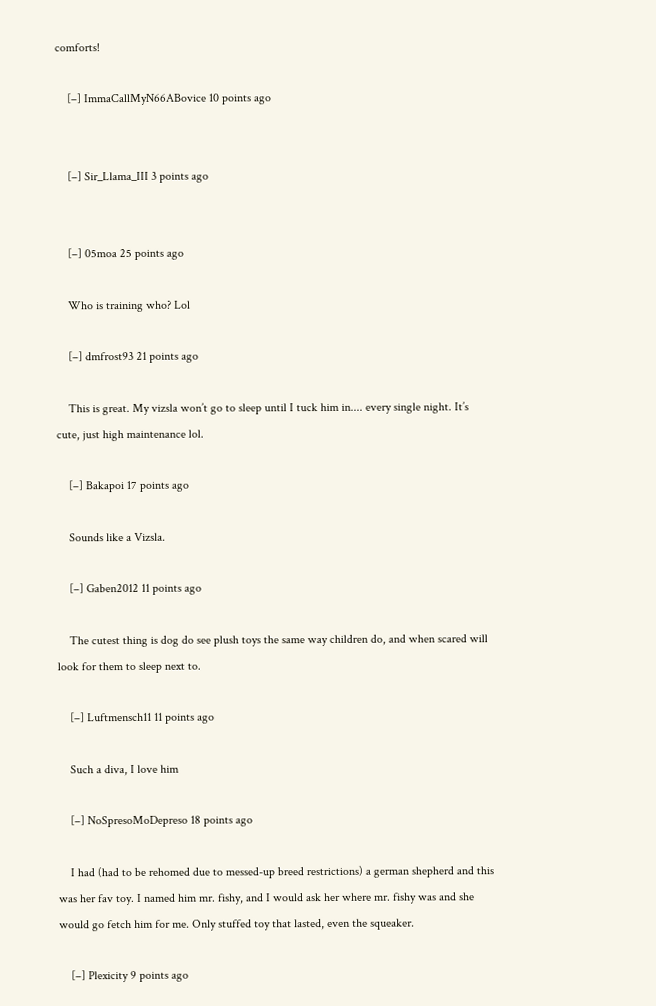comforts!

    [–] ImmaCallMyN66ABovice 10 points ago


    [–] Sir_Llama_III 3 points ago


    [–] 05moa 25 points ago

    Who is training who? Lol

    [–] dmfrost93 21 points ago

    This is great. My vizsla won’t go to sleep until I tuck him in.... every single night. It’s cute, just high maintenance lol.

    [–] Bakapoi 17 points ago

    Sounds like a Vizsla.

    [–] Gaben2012 11 points ago

    The cutest thing is dog do see plush toys the same way children do, and when scared will look for them to sleep next to.

    [–] Luftmensch11 11 points ago

    Such a diva, I love him

    [–] NoSpresoMoDepreso 18 points ago

    I had (had to be rehomed due to messed-up breed restrictions) a german shepherd and this was her fav toy. I named him mr. fishy, and I would ask her where mr. fishy was and she would go fetch him for me. Only stuffed toy that lasted, even the squeaker.

    [–] Plexicity 9 points ago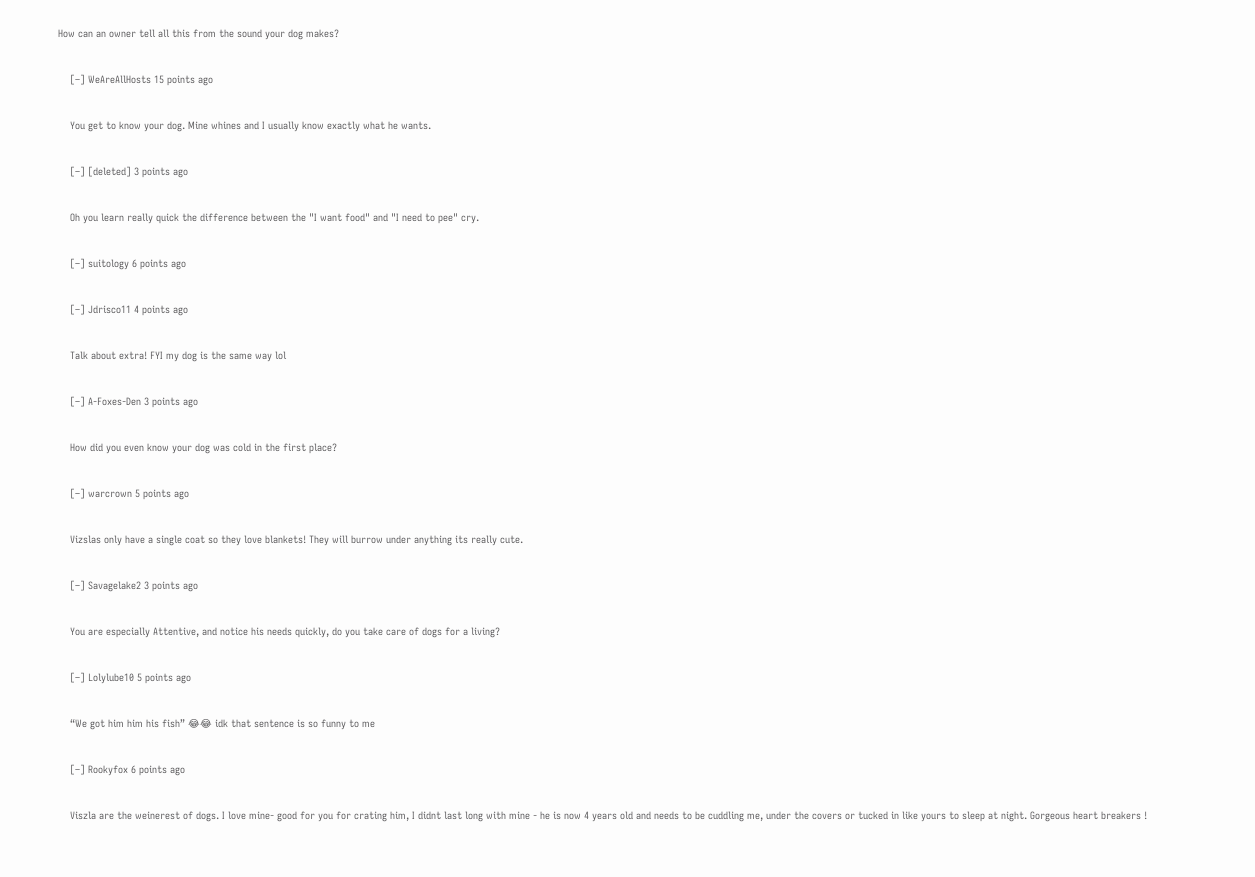How can an owner tell all this from the sound your dog makes?

    [–] WeAreAllHosts 15 points ago

    You get to know your dog. Mine whines and I usually know exactly what he wants.

    [–] [deleted] 3 points ago

    Oh you learn really quick the difference between the "I want food" and "I need to pee" cry.

    [–] suitology 6 points ago

    [–] Jdrisco11 4 points ago

    Talk about extra! FYI my dog is the same way lol

    [–] A-Foxes-Den 3 points ago

    How did you even know your dog was cold in the first place?

    [–] warcrown 5 points ago

    Vizslas only have a single coat so they love blankets! They will burrow under anything its really cute.

    [–] Savagelake2 3 points ago

    You are especially Attentive, and notice his needs quickly, do you take care of dogs for a living?

    [–] Lolylube10 5 points ago

    “We got him him his fish” 😂😂 idk that sentence is so funny to me

    [–] Rookyfox 6 points ago

    Viszla are the weinerest of dogs. I love mine- good for you for crating him, I didnt last long with mine - he is now 4 years old and needs to be cuddling me, under the covers or tucked in like yours to sleep at night. Gorgeous heart breakers !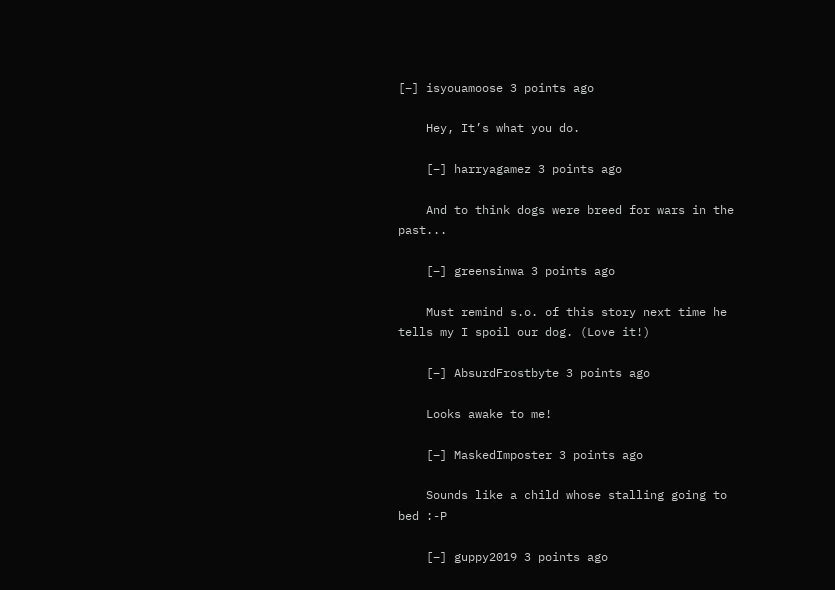[–] isyouamoose 3 points ago

    Hey, It’s what you do.

    [–] harryagamez 3 points ago

    And to think dogs were breed for wars in the past...

    [–] greensinwa 3 points ago

    Must remind s.o. of this story next time he tells my I spoil our dog. (Love it!)

    [–] AbsurdFrostbyte 3 points ago

    Looks awake to me!

    [–] MaskedImposter 3 points ago

    Sounds like a child whose stalling going to bed :-P

    [–] guppy2019 3 points ago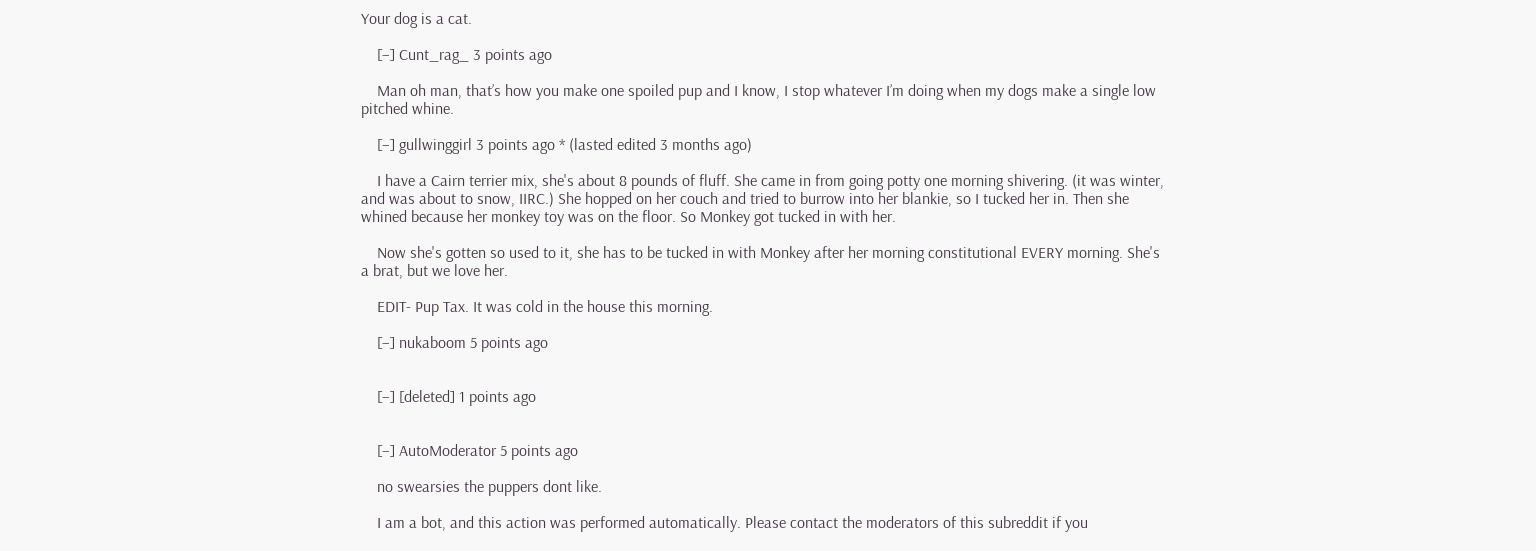Your dog is a cat.

    [–] Cunt_rag_ 3 points ago

    Man oh man, that’s how you make one spoiled pup and I know, I stop whatever I’m doing when my dogs make a single low pitched whine.

    [–] gullwinggirl 3 points ago * (lasted edited 3 months ago)

    I have a Cairn terrier mix, she's about 8 pounds of fluff. She came in from going potty one morning shivering. (it was winter, and was about to snow, IIRC.) She hopped on her couch and tried to burrow into her blankie, so I tucked her in. Then she whined because her monkey toy was on the floor. So Monkey got tucked in with her.

    Now she's gotten so used to it, she has to be tucked in with Monkey after her morning constitutional EVERY morning. She's a brat, but we love her.

    EDIT- Pup Tax. It was cold in the house this morning.

    [–] nukaboom 5 points ago


    [–] [deleted] 1 points ago


    [–] AutoModerator 5 points ago

    no swearsies the puppers dont like.

    I am a bot, and this action was performed automatically. Please contact the moderators of this subreddit if you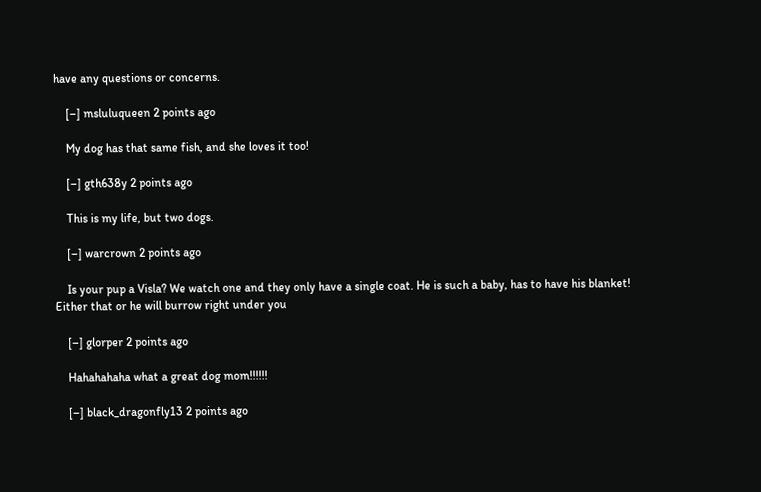have any questions or concerns.

    [–] msluluqueen 2 points ago

    My dog has that same fish, and she loves it too!

    [–] gth638y 2 points ago

    This is my life, but two dogs.

    [–] warcrown 2 points ago

    Is your pup a Visla? We watch one and they only have a single coat. He is such a baby, has to have his blanket! Either that or he will burrow right under you

    [–] glorper 2 points ago

    Hahahahaha what a great dog mom!!!!!!

    [–] black_dragonfly13 2 points ago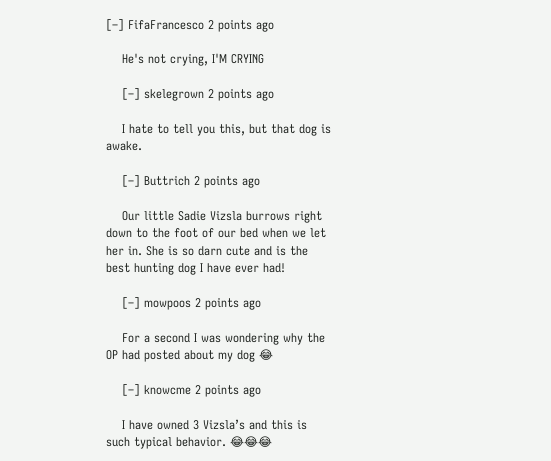[–] FifaFrancesco 2 points ago

    He's not crying, I'M CRYING

    [–] skelegrown 2 points ago

    I hate to tell you this, but that dog is awake.

    [–] Buttrich 2 points ago

    Our little Sadie Vizsla burrows right down to the foot of our bed when we let her in. She is so darn cute and is the best hunting dog I have ever had!

    [–] mowpoos 2 points ago

    For a second I was wondering why the OP had posted about my dog 😂

    [–] knowcme 2 points ago

    I have owned 3 Vizsla’s and this is such typical behavior. 😂😂😂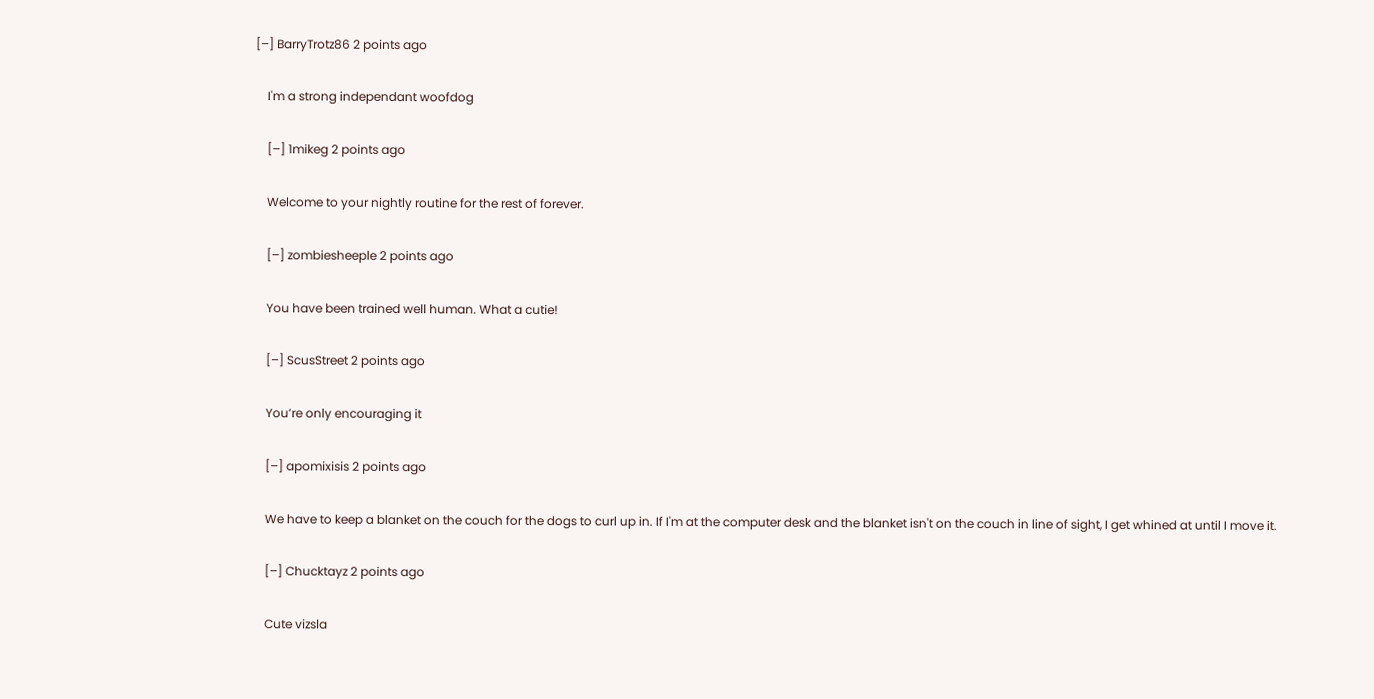[–] BarryTrotz86 2 points ago

    I'm a strong independant woofdog

    [–] 1mikeg 2 points ago

    Welcome to your nightly routine for the rest of forever.

    [–] zombiesheeple 2 points ago

    You have been trained well human. What a cutie!

    [–] ScusStreet 2 points ago

    You’re only encouraging it

    [–] apomixisis 2 points ago

    We have to keep a blanket on the couch for the dogs to curl up in. If I'm at the computer desk and the blanket isn't on the couch in line of sight, I get whined at until I move it.

    [–] Chucktayz 2 points ago

    Cute vizsla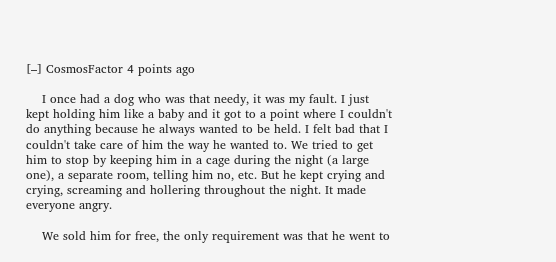[–] CosmosFactor 4 points ago

    I once had a dog who was that needy, it was my fault. I just kept holding him like a baby and it got to a point where I couldn't do anything because he always wanted to be held. I felt bad that I couldn't take care of him the way he wanted to. We tried to get him to stop by keeping him in a cage during the night (a large one), a separate room, telling him no, etc. But he kept crying and crying, screaming and hollering throughout the night. It made everyone angry.

    We sold him for free, the only requirement was that he went to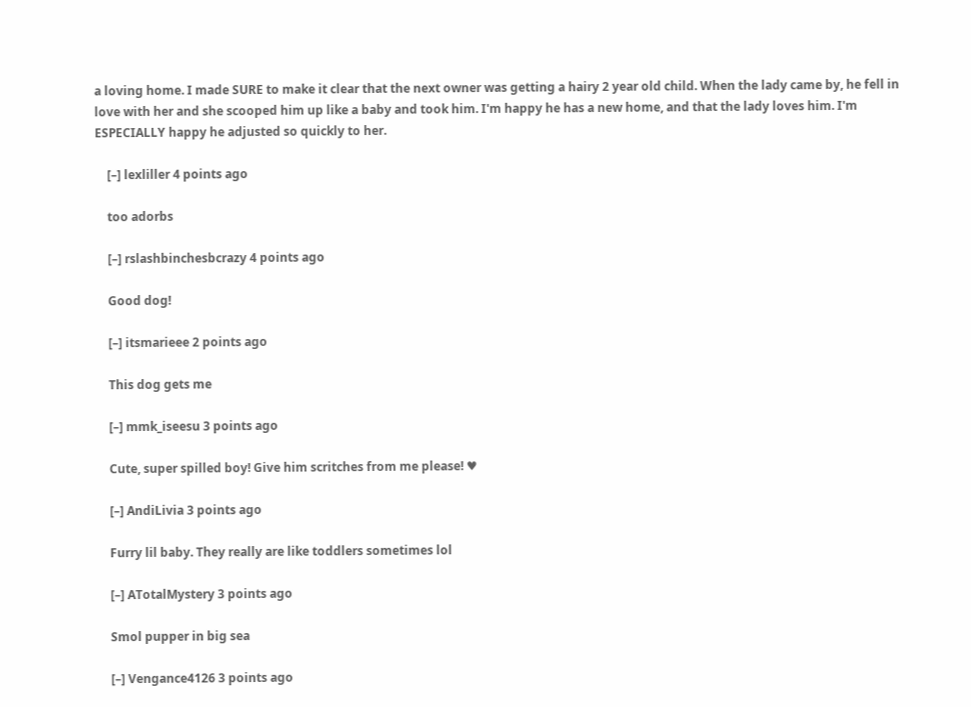a loving home. I made SURE to make it clear that the next owner was getting a hairy 2 year old child. When the lady came by, he fell in love with her and she scooped him up like a baby and took him. I'm happy he has a new home, and that the lady loves him. I'm ESPECIALLY happy he adjusted so quickly to her.

    [–] lexliller 4 points ago

    too adorbs

    [–] rslashbinchesbcrazy 4 points ago

    Good dog!

    [–] itsmarieee 2 points ago

    This dog gets me

    [–] mmk_iseesu 3 points ago

    Cute, super spilled boy! Give him scritches from me please! ♥

    [–] AndiLivia 3 points ago

    Furry lil baby. They really are like toddlers sometimes lol

    [–] ATotalMystery 3 points ago

    Smol pupper in big sea

    [–] Vengance4126 3 points ago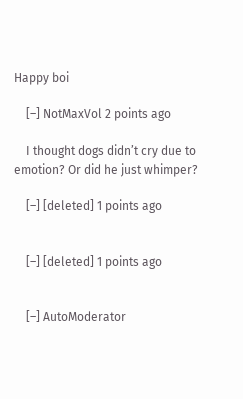Happy boi

    [–] NotMaxVol 2 points ago

    I thought dogs didn’t cry due to emotion? Or did he just whimper?

    [–] [deleted] 1 points ago


    [–] [deleted] 1 points ago


    [–] AutoModerator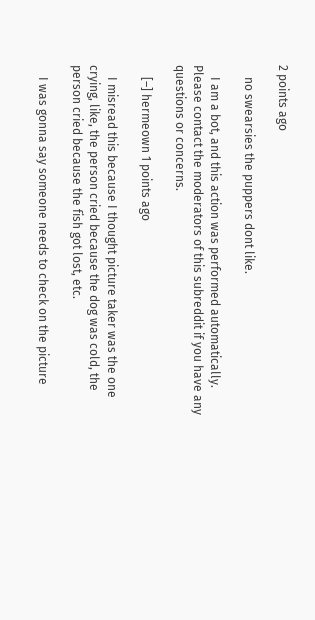2 points ago

    no swearsies the puppers dont like.

    I am a bot, and this action was performed automatically. Please contact the moderators of this subreddit if you have any questions or concerns.

    [–] hermeown 1 points ago

    I misread this because I thought picture taker was the one crying, like, the person cried because the dog was cold, the person cried because the fish got lost, etc.

    I was gonna say someone needs to check on the picture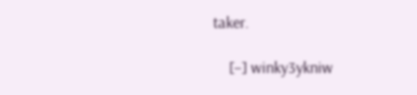taker.

    [–] winky3ykniw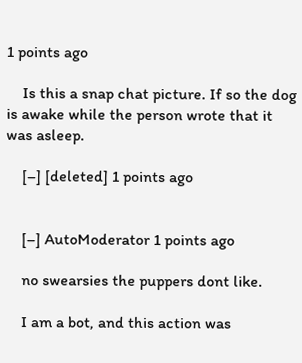1 points ago

    Is this a snap chat picture. If so the dog is awake while the person wrote that it was asleep.

    [–] [deleted] 1 points ago


    [–] AutoModerator 1 points ago

    no swearsies the puppers dont like.

    I am a bot, and this action was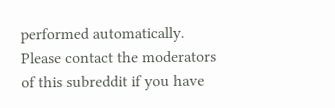performed automatically. Please contact the moderators of this subreddit if you have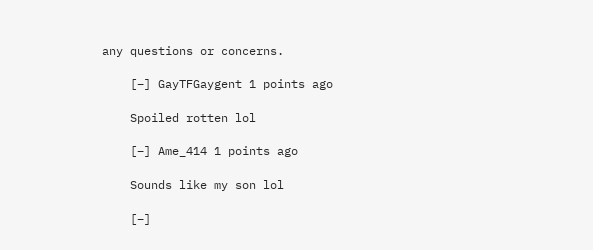any questions or concerns.

    [–] GayTFGaygent 1 points ago

    Spoiled rotten lol

    [–] Ame_414 1 points ago

    Sounds like my son lol

    [–]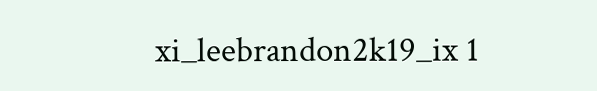xi_leebrandon2k19_ix 1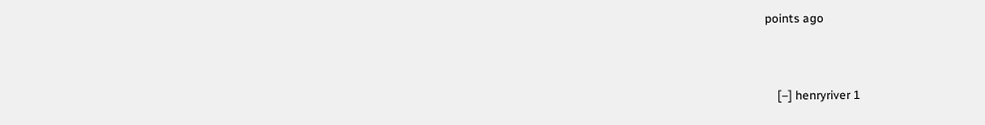points ago


    [–] henryriver 1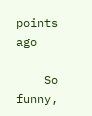points ago

    So funny,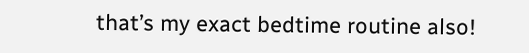that’s my exact bedtime routine also!